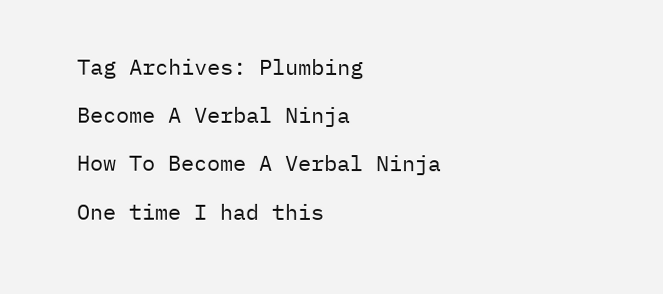Tag Archives: Plumbing

Become A Verbal Ninja

How To Become A Verbal Ninja

One time I had this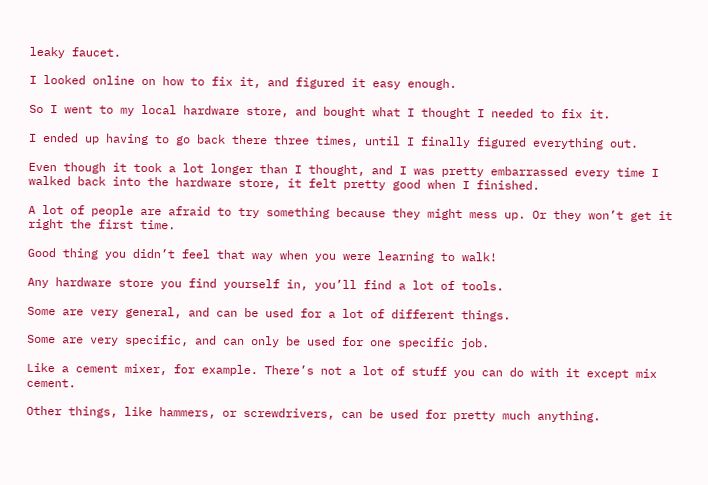leaky faucet.

I looked online on how to fix it, and figured it easy enough.

So I went to my local hardware store, and bought what I thought I needed to fix it.

I ended up having to go back there three times, until I finally figured everything out.

Even though it took a lot longer than I thought, and I was pretty embarrassed every time I walked back into the hardware store, it felt pretty good when I finished.

A lot of people are afraid to try something because they might mess up. Or they won’t get it right the first time.

Good thing you didn’t feel that way when you were learning to walk!

Any hardware store you find yourself in, you’ll find a lot of tools.

Some are very general, and can be used for a lot of different things.

Some are very specific, and can only be used for one specific job.

Like a cement mixer, for example. There’s not a lot of stuff you can do with it except mix cement.

Other things, like hammers, or screwdrivers, can be used for pretty much anything.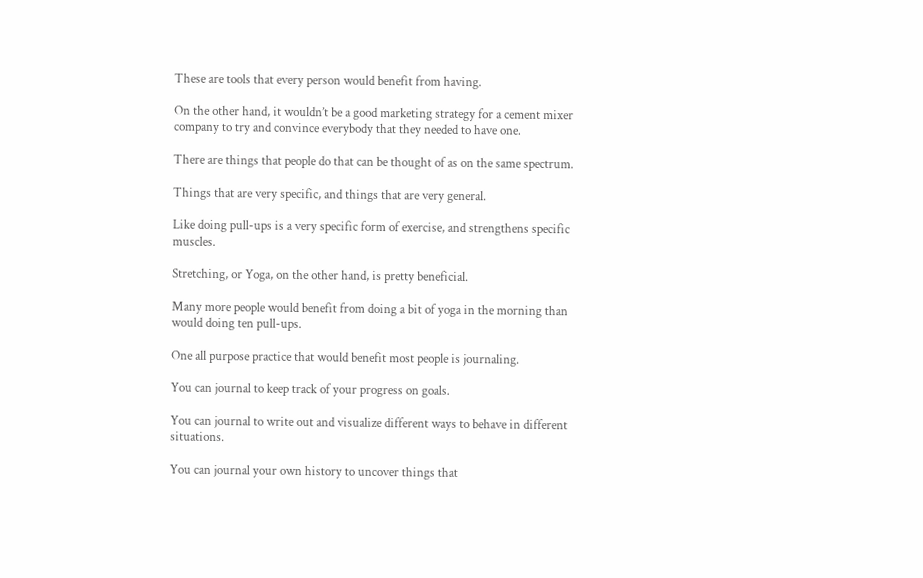These are tools that every person would benefit from having.

On the other hand, it wouldn’t be a good marketing strategy for a cement mixer company to try and convince everybody that they needed to have one.

There are things that people do that can be thought of as on the same spectrum.

Things that are very specific, and things that are very general.

Like doing pull-ups is a very specific form of exercise, and strengthens specific muscles.

Stretching, or Yoga, on the other hand, is pretty beneficial.

Many more people would benefit from doing a bit of yoga in the morning than would doing ten pull-ups.

One all purpose practice that would benefit most people is journaling.

You can journal to keep track of your progress on goals.

You can journal to write out and visualize different ways to behave in different situations.

You can journal your own history to uncover things that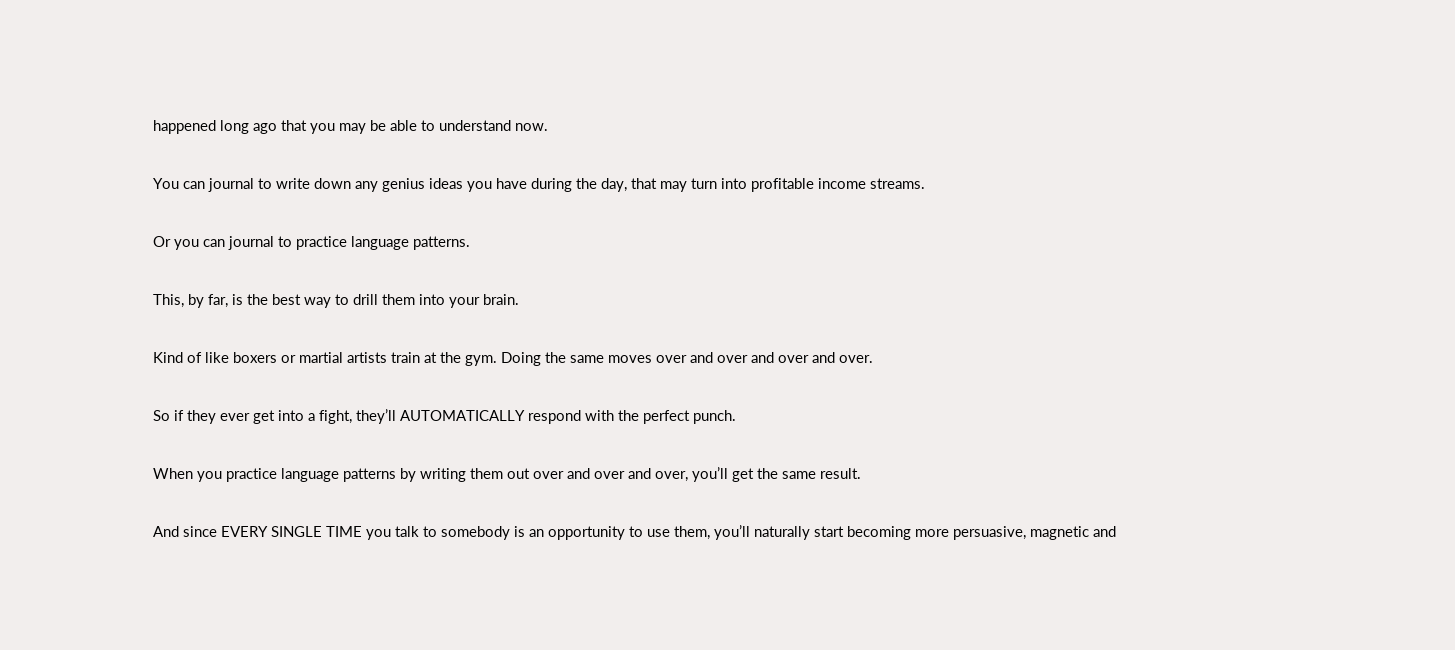happened long ago that you may be able to understand now.

You can journal to write down any genius ideas you have during the day, that may turn into profitable income streams.

Or you can journal to practice language patterns.

This, by far, is the best way to drill them into your brain.

Kind of like boxers or martial artists train at the gym. Doing the same moves over and over and over and over.

So if they ever get into a fight, they’ll AUTOMATICALLY respond with the perfect punch.

When you practice language patterns by writing them out over and over and over, you’ll get the same result.

And since EVERY SINGLE TIME you talk to somebody is an opportunity to use them, you’ll naturally start becoming more persuasive, magnetic and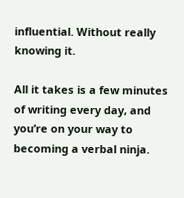influential. Without really knowing it.

All it takes is a few minutes of writing every day, and you’re on your way to becoming a verbal ninja.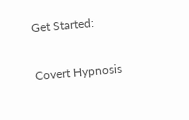Get Started:

Covert Hypnosis